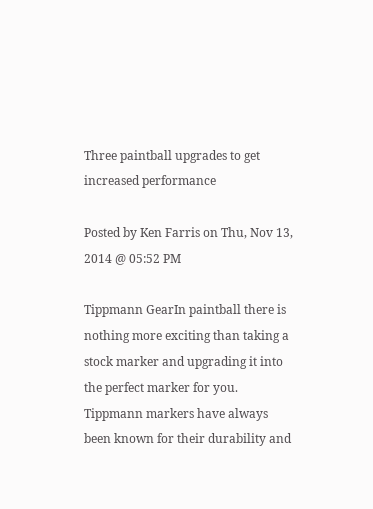Three paintball upgrades to get increased performance

Posted by Ken Farris on Thu, Nov 13, 2014 @ 05:52 PM

Tippmann GearIn paintball there is nothing more exciting than taking a stock marker and upgrading it into the perfect marker for you. Tippmann markers have always been known for their durability and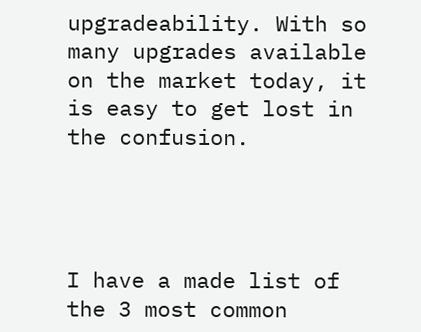upgradeability. With so many upgrades available on the market today, it is easy to get lost in the confusion.




I have a made list of the 3 most common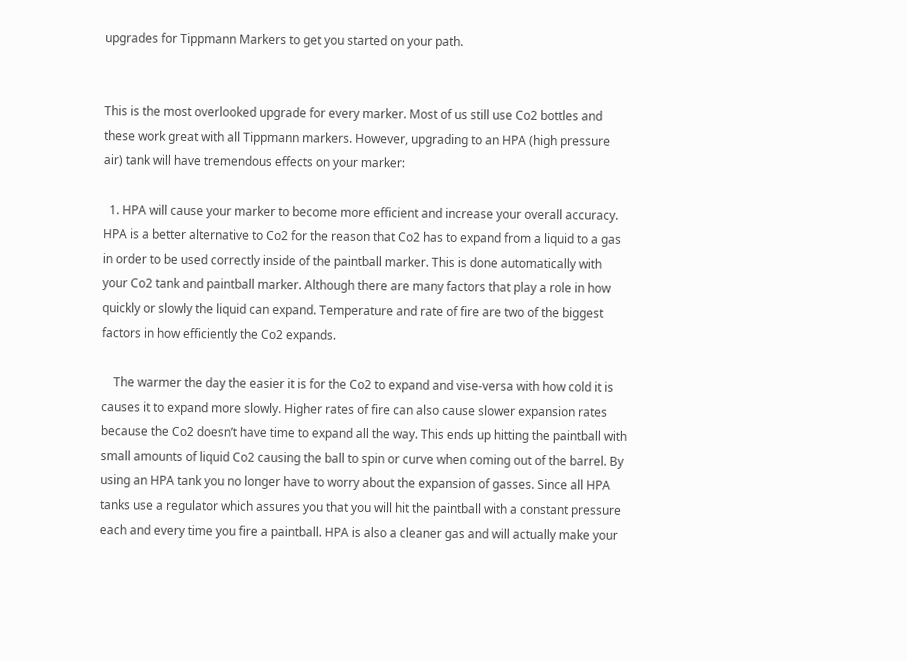upgrades for Tippmann Markers to get you started on your path.


This is the most overlooked upgrade for every marker. Most of us still use Co2 bottles and these work great with all Tippmann markers. However, upgrading to an HPA (high pressure air) tank will have tremendous effects on your marker:

  1. HPA will cause your marker to become more efficient and increase your overall accuracy. HPA is a better alternative to Co2 for the reason that Co2 has to expand from a liquid to a gas in order to be used correctly inside of the paintball marker. This is done automatically with your Co2 tank and paintball marker. Although there are many factors that play a role in how quickly or slowly the liquid can expand. Temperature and rate of fire are two of the biggest factors in how efficiently the Co2 expands.

    The warmer the day the easier it is for the Co2 to expand and vise-versa with how cold it is causes it to expand more slowly. Higher rates of fire can also cause slower expansion rates because the Co2 doesn’t have time to expand all the way. This ends up hitting the paintball with small amounts of liquid Co2 causing the ball to spin or curve when coming out of the barrel. By using an HPA tank you no longer have to worry about the expansion of gasses. Since all HPA tanks use a regulator which assures you that you will hit the paintball with a constant pressure each and every time you fire a paintball. HPA is also a cleaner gas and will actually make your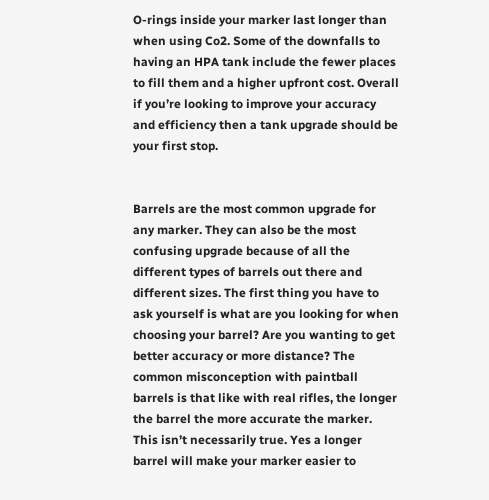O-rings inside your marker last longer than when using Co2. Some of the downfalls to having an HPA tank include the fewer places to fill them and a higher upfront cost. Overall if you’re looking to improve your accuracy and efficiency then a tank upgrade should be your first stop.


Barrels are the most common upgrade for any marker. They can also be the most confusing upgrade because of all the different types of barrels out there and different sizes. The first thing you have to ask yourself is what are you looking for when choosing your barrel? Are you wanting to get better accuracy or more distance? The common misconception with paintball barrels is that like with real rifles, the longer the barrel the more accurate the marker. This isn’t necessarily true. Yes a longer barrel will make your marker easier to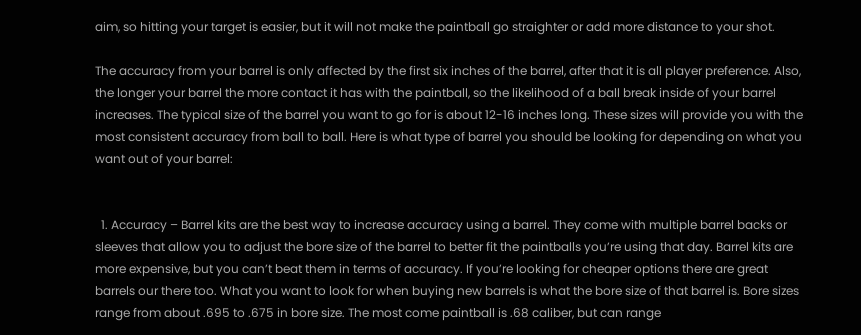aim, so hitting your target is easier, but it will not make the paintball go straighter or add more distance to your shot.

The accuracy from your barrel is only affected by the first six inches of the barrel, after that it is all player preference. Also, the longer your barrel the more contact it has with the paintball, so the likelihood of a ball break inside of your barrel increases. The typical size of the barrel you want to go for is about 12-16 inches long. These sizes will provide you with the most consistent accuracy from ball to ball. Here is what type of barrel you should be looking for depending on what you want out of your barrel:


  1. Accuracy – Barrel kits are the best way to increase accuracy using a barrel. They come with multiple barrel backs or sleeves that allow you to adjust the bore size of the barrel to better fit the paintballs you’re using that day. Barrel kits are more expensive, but you can’t beat them in terms of accuracy. If you’re looking for cheaper options there are great barrels our there too. What you want to look for when buying new barrels is what the bore size of that barrel is. Bore sizes range from about .695 to .675 in bore size. The most come paintball is .68 caliber, but can range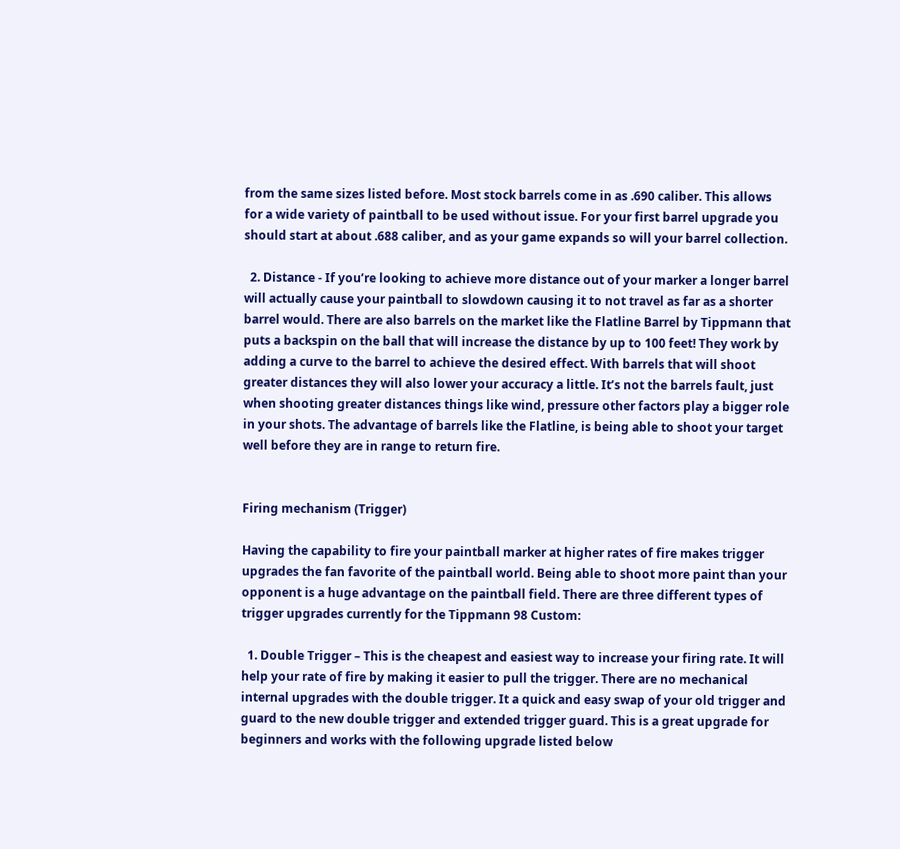from the same sizes listed before. Most stock barrels come in as .690 caliber. This allows for a wide variety of paintball to be used without issue. For your first barrel upgrade you should start at about .688 caliber, and as your game expands so will your barrel collection.

  2. Distance - If you’re looking to achieve more distance out of your marker a longer barrel will actually cause your paintball to slowdown causing it to not travel as far as a shorter barrel would. There are also barrels on the market like the Flatline Barrel by Tippmann that puts a backspin on the ball that will increase the distance by up to 100 feet! They work by adding a curve to the barrel to achieve the desired effect. With barrels that will shoot greater distances they will also lower your accuracy a little. It’s not the barrels fault, just when shooting greater distances things like wind, pressure other factors play a bigger role in your shots. The advantage of barrels like the Flatline, is being able to shoot your target well before they are in range to return fire.


Firing mechanism (Trigger)

Having the capability to fire your paintball marker at higher rates of fire makes trigger upgrades the fan favorite of the paintball world. Being able to shoot more paint than your opponent is a huge advantage on the paintball field. There are three different types of trigger upgrades currently for the Tippmann 98 Custom:

  1. Double Trigger – This is the cheapest and easiest way to increase your firing rate. It will help your rate of fire by making it easier to pull the trigger. There are no mechanical internal upgrades with the double trigger. It a quick and easy swap of your old trigger and guard to the new double trigger and extended trigger guard. This is a great upgrade for beginners and works with the following upgrade listed below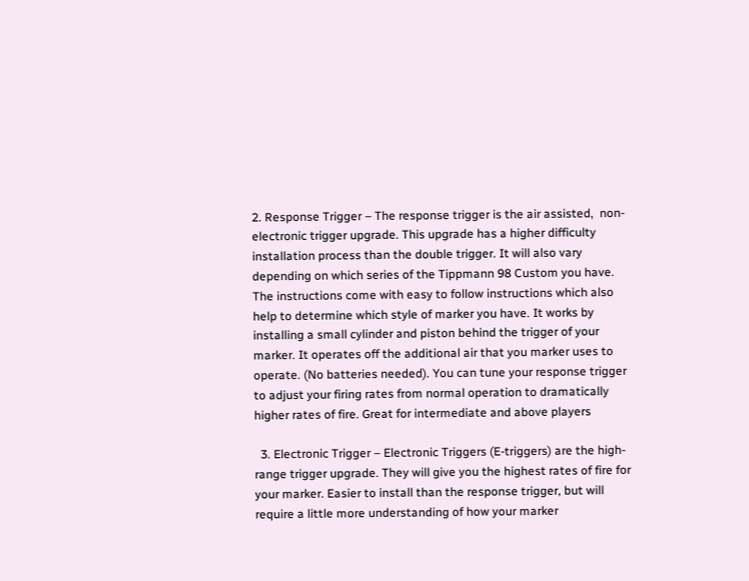2. Response Trigger – The response trigger is the air assisted,  non-electronic trigger upgrade. This upgrade has a higher difficulty installation process than the double trigger. It will also vary depending on which series of the Tippmann 98 Custom you have. The instructions come with easy to follow instructions which also help to determine which style of marker you have. It works by installing a small cylinder and piston behind the trigger of your marker. It operates off the additional air that you marker uses to operate. (No batteries needed). You can tune your response trigger to adjust your firing rates from normal operation to dramatically higher rates of fire. Great for intermediate and above players

  3. Electronic Trigger – Electronic Triggers (E-triggers) are the high-range trigger upgrade. They will give you the highest rates of fire for your marker. Easier to install than the response trigger, but will require a little more understanding of how your marker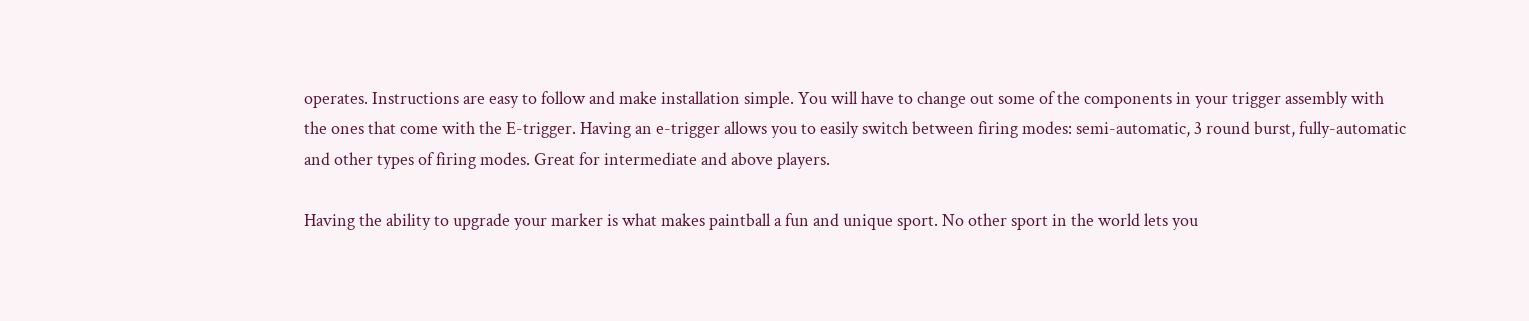operates. Instructions are easy to follow and make installation simple. You will have to change out some of the components in your trigger assembly with the ones that come with the E-trigger. Having an e-trigger allows you to easily switch between firing modes: semi-automatic, 3 round burst, fully-automatic and other types of firing modes. Great for intermediate and above players.

Having the ability to upgrade your marker is what makes paintball a fun and unique sport. No other sport in the world lets you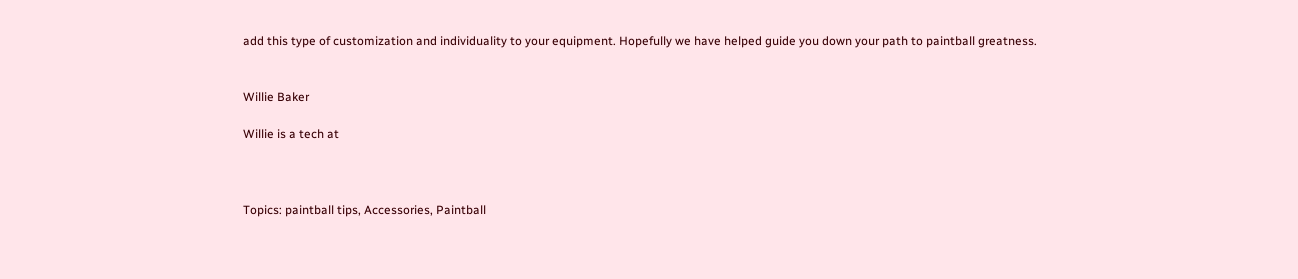add this type of customization and individuality to your equipment. Hopefully we have helped guide you down your path to paintball greatness.


Willie Baker

Willie is a tech at



Topics: paintball tips, Accessories, Paintball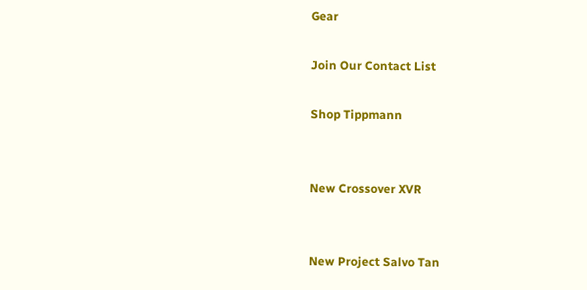Gear

Join Our Contact List

Shop Tippmann


New Crossover XVR


New Project Salvo Tan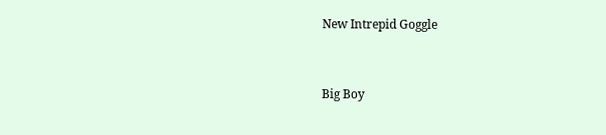New Intrepid Goggle


Big Boy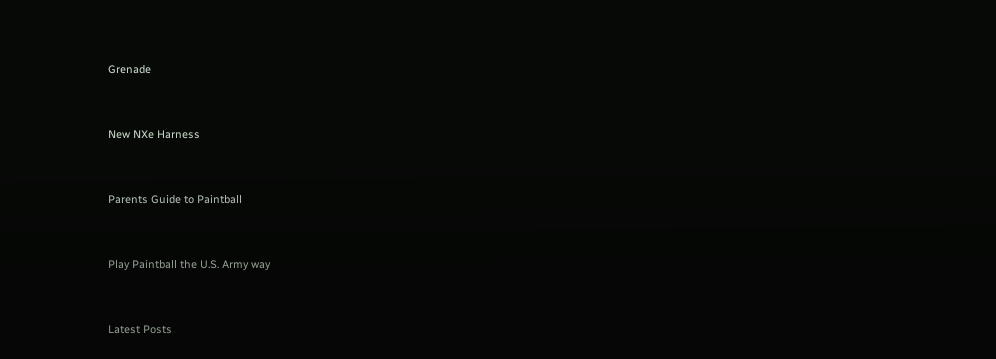Grenade


New NXe Harness


Parents Guide to Paintball


Play Paintball the U.S. Army way


Latest Posts